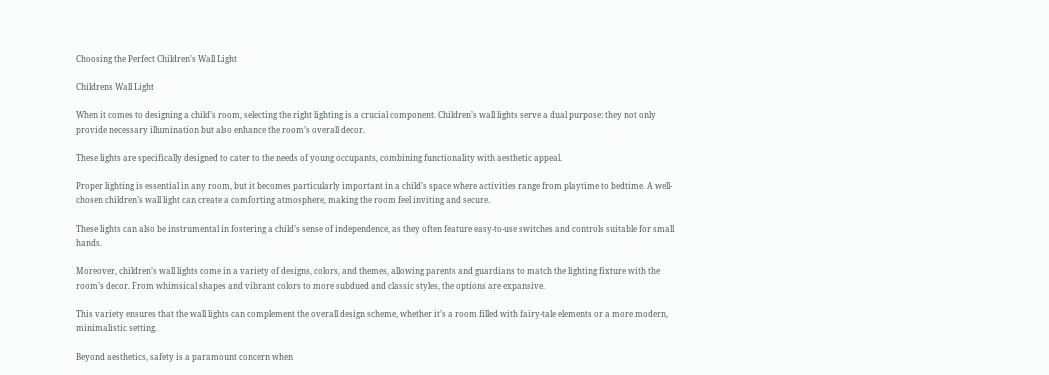Choosing the Perfect Children’s Wall Light

Childrens Wall Light

When it comes to designing a child’s room, selecting the right lighting is a crucial component. Children’s wall lights serve a dual purpose: they not only provide necessary illumination but also enhance the room’s overall decor.

These lights are specifically designed to cater to the needs of young occupants, combining functionality with aesthetic appeal.

Proper lighting is essential in any room, but it becomes particularly important in a child’s space where activities range from playtime to bedtime. A well-chosen children’s wall light can create a comforting atmosphere, making the room feel inviting and secure.

These lights can also be instrumental in fostering a child’s sense of independence, as they often feature easy-to-use switches and controls suitable for small hands.

Moreover, children’s wall lights come in a variety of designs, colors, and themes, allowing parents and guardians to match the lighting fixture with the room’s decor. From whimsical shapes and vibrant colors to more subdued and classic styles, the options are expansive.

This variety ensures that the wall lights can complement the overall design scheme, whether it’s a room filled with fairy-tale elements or a more modern, minimalistic setting.

Beyond aesthetics, safety is a paramount concern when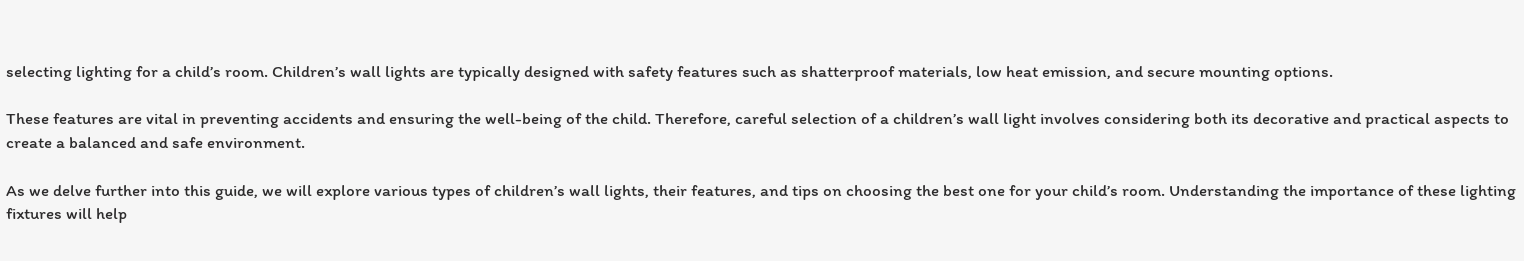selecting lighting for a child’s room. Children’s wall lights are typically designed with safety features such as shatterproof materials, low heat emission, and secure mounting options.

These features are vital in preventing accidents and ensuring the well-being of the child. Therefore, careful selection of a children’s wall light involves considering both its decorative and practical aspects to create a balanced and safe environment.

As we delve further into this guide, we will explore various types of children’s wall lights, their features, and tips on choosing the best one for your child’s room. Understanding the importance of these lighting fixtures will help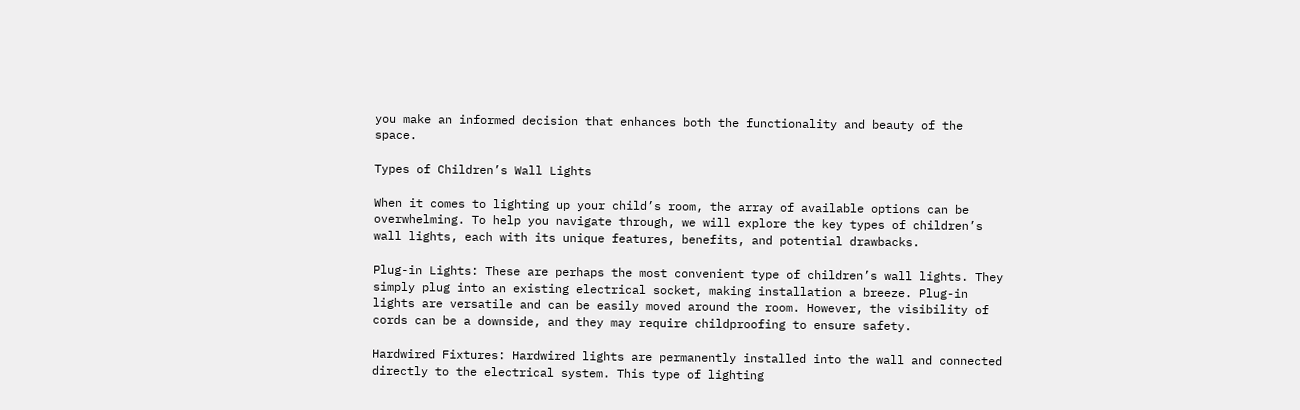you make an informed decision that enhances both the functionality and beauty of the space.

Types of Children’s Wall Lights

When it comes to lighting up your child’s room, the array of available options can be overwhelming. To help you navigate through, we will explore the key types of children’s wall lights, each with its unique features, benefits, and potential drawbacks.

Plug-in Lights: These are perhaps the most convenient type of children’s wall lights. They simply plug into an existing electrical socket, making installation a breeze. Plug-in lights are versatile and can be easily moved around the room. However, the visibility of cords can be a downside, and they may require childproofing to ensure safety.

Hardwired Fixtures: Hardwired lights are permanently installed into the wall and connected directly to the electrical system. This type of lighting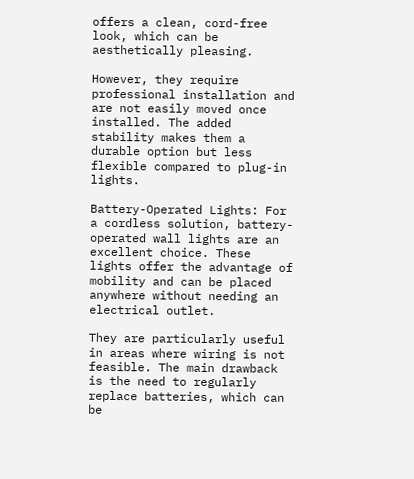offers a clean, cord-free look, which can be aesthetically pleasing.

However, they require professional installation and are not easily moved once installed. The added stability makes them a durable option but less flexible compared to plug-in lights.

Battery-Operated Lights: For a cordless solution, battery-operated wall lights are an excellent choice. These lights offer the advantage of mobility and can be placed anywhere without needing an electrical outlet.

They are particularly useful in areas where wiring is not feasible. The main drawback is the need to regularly replace batteries, which can be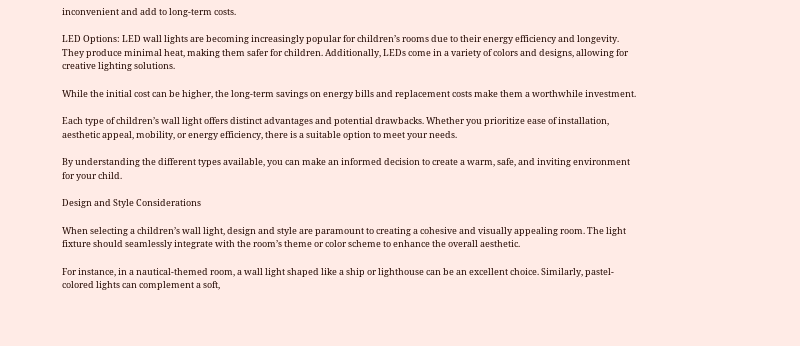inconvenient and add to long-term costs.

LED Options: LED wall lights are becoming increasingly popular for children’s rooms due to their energy efficiency and longevity. They produce minimal heat, making them safer for children. Additionally, LEDs come in a variety of colors and designs, allowing for creative lighting solutions.

While the initial cost can be higher, the long-term savings on energy bills and replacement costs make them a worthwhile investment.

Each type of children’s wall light offers distinct advantages and potential drawbacks. Whether you prioritize ease of installation, aesthetic appeal, mobility, or energy efficiency, there is a suitable option to meet your needs.

By understanding the different types available, you can make an informed decision to create a warm, safe, and inviting environment for your child.

Design and Style Considerations

When selecting a children’s wall light, design and style are paramount to creating a cohesive and visually appealing room. The light fixture should seamlessly integrate with the room’s theme or color scheme to enhance the overall aesthetic.

For instance, in a nautical-themed room, a wall light shaped like a ship or lighthouse can be an excellent choice. Similarly, pastel-colored lights can complement a soft,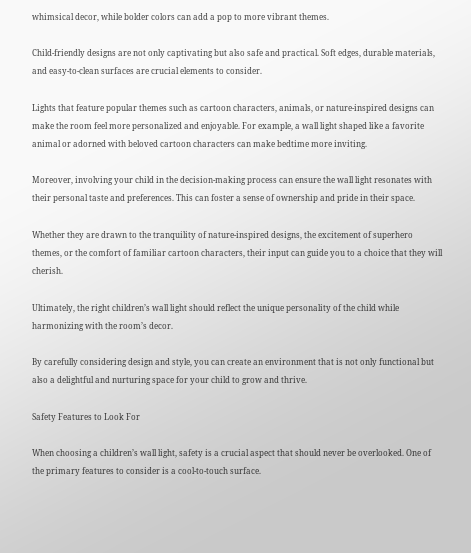whimsical decor, while bolder colors can add a pop to more vibrant themes.

Child-friendly designs are not only captivating but also safe and practical. Soft edges, durable materials, and easy-to-clean surfaces are crucial elements to consider.

Lights that feature popular themes such as cartoon characters, animals, or nature-inspired designs can make the room feel more personalized and enjoyable. For example, a wall light shaped like a favorite animal or adorned with beloved cartoon characters can make bedtime more inviting.

Moreover, involving your child in the decision-making process can ensure the wall light resonates with their personal taste and preferences. This can foster a sense of ownership and pride in their space.

Whether they are drawn to the tranquility of nature-inspired designs, the excitement of superhero themes, or the comfort of familiar cartoon characters, their input can guide you to a choice that they will cherish.

Ultimately, the right children’s wall light should reflect the unique personality of the child while harmonizing with the room’s decor.

By carefully considering design and style, you can create an environment that is not only functional but also a delightful and nurturing space for your child to grow and thrive.

Safety Features to Look For

When choosing a children’s wall light, safety is a crucial aspect that should never be overlooked. One of the primary features to consider is a cool-to-touch surface.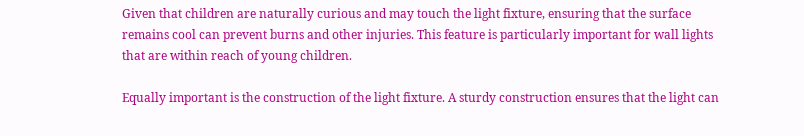Given that children are naturally curious and may touch the light fixture, ensuring that the surface remains cool can prevent burns and other injuries. This feature is particularly important for wall lights that are within reach of young children.

Equally important is the construction of the light fixture. A sturdy construction ensures that the light can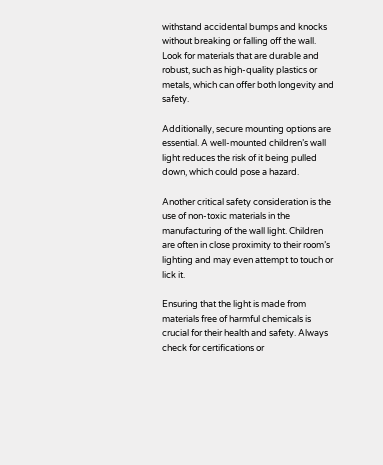withstand accidental bumps and knocks without breaking or falling off the wall. Look for materials that are durable and robust, such as high-quality plastics or metals, which can offer both longevity and safety.

Additionally, secure mounting options are essential. A well-mounted children’s wall light reduces the risk of it being pulled down, which could pose a hazard.

Another critical safety consideration is the use of non-toxic materials in the manufacturing of the wall light. Children are often in close proximity to their room’s lighting and may even attempt to touch or lick it.

Ensuring that the light is made from materials free of harmful chemicals is crucial for their health and safety. Always check for certifications or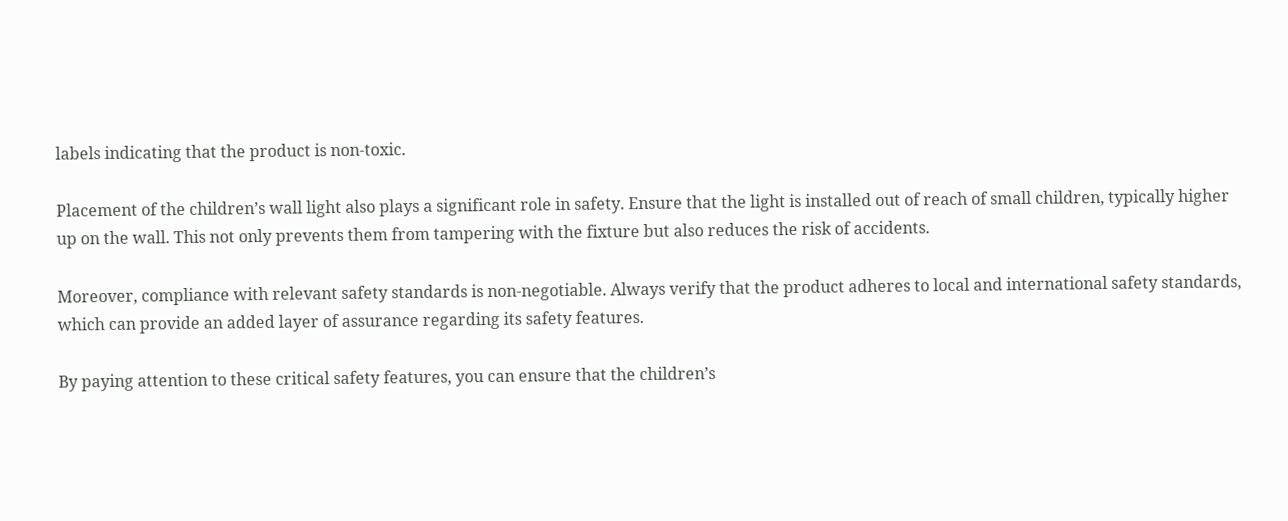labels indicating that the product is non-toxic.

Placement of the children’s wall light also plays a significant role in safety. Ensure that the light is installed out of reach of small children, typically higher up on the wall. This not only prevents them from tampering with the fixture but also reduces the risk of accidents.

Moreover, compliance with relevant safety standards is non-negotiable. Always verify that the product adheres to local and international safety standards, which can provide an added layer of assurance regarding its safety features.

By paying attention to these critical safety features, you can ensure that the children’s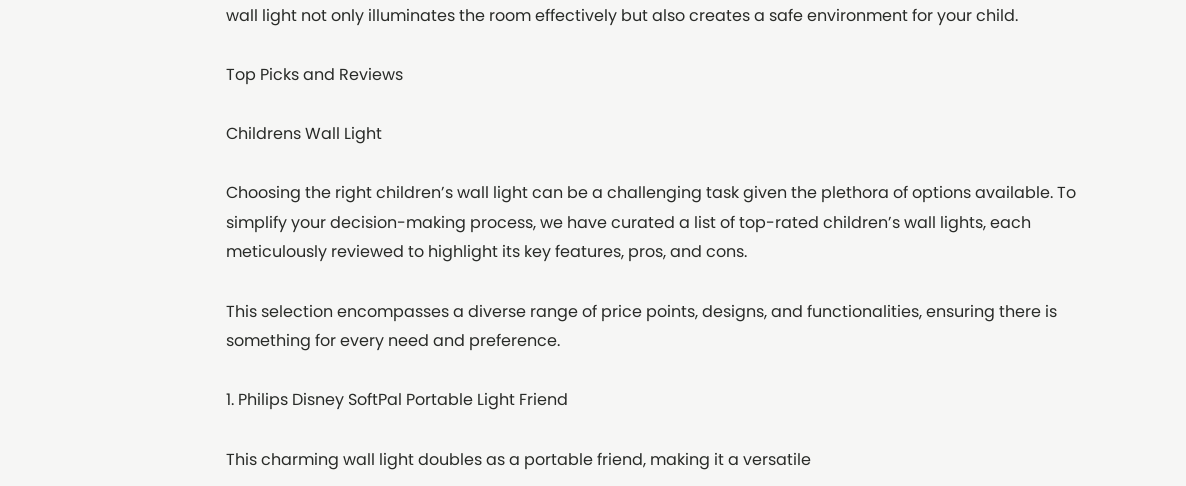wall light not only illuminates the room effectively but also creates a safe environment for your child.

Top Picks and Reviews

Childrens Wall Light

Choosing the right children’s wall light can be a challenging task given the plethora of options available. To simplify your decision-making process, we have curated a list of top-rated children’s wall lights, each meticulously reviewed to highlight its key features, pros, and cons.

This selection encompasses a diverse range of price points, designs, and functionalities, ensuring there is something for every need and preference.

1. Philips Disney SoftPal Portable Light Friend

This charming wall light doubles as a portable friend, making it a versatile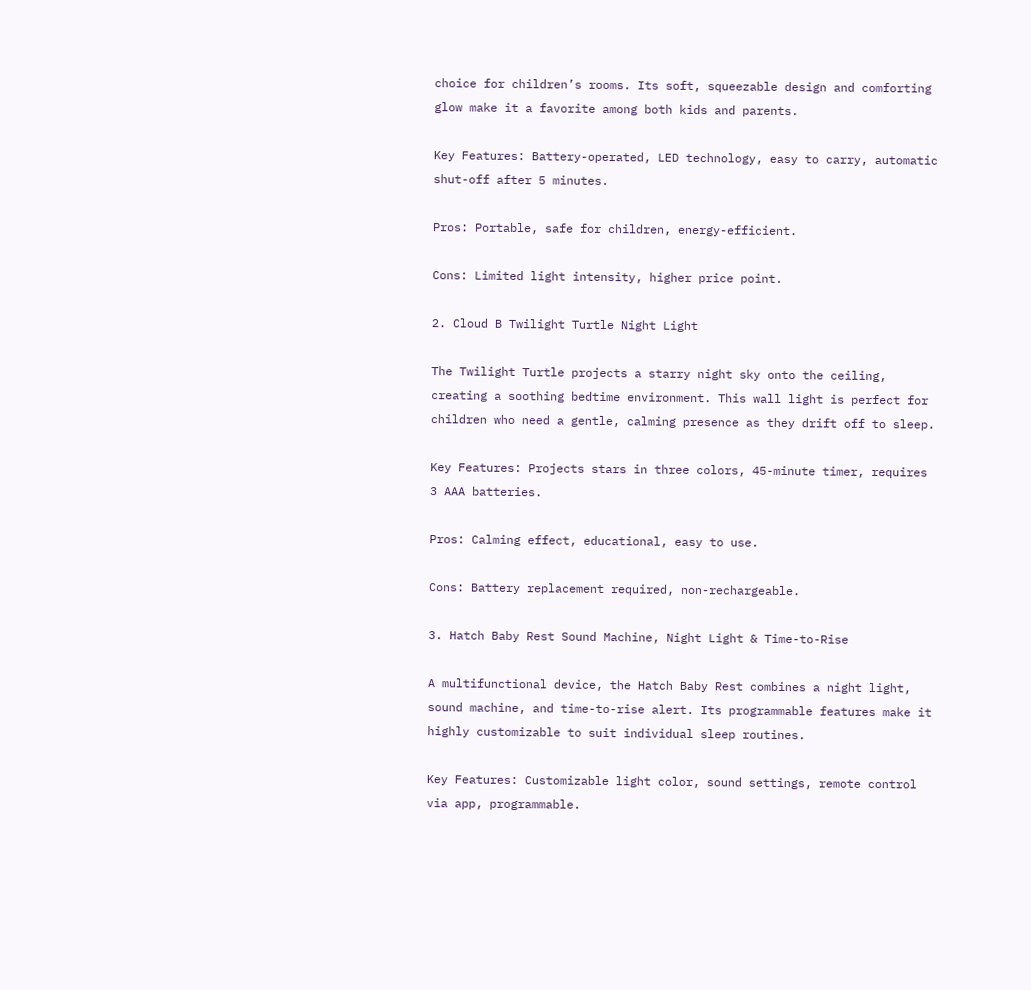choice for children’s rooms. Its soft, squeezable design and comforting glow make it a favorite among both kids and parents.

Key Features: Battery-operated, LED technology, easy to carry, automatic shut-off after 5 minutes.

Pros: Portable, safe for children, energy-efficient.

Cons: Limited light intensity, higher price point.

2. Cloud B Twilight Turtle Night Light

The Twilight Turtle projects a starry night sky onto the ceiling, creating a soothing bedtime environment. This wall light is perfect for children who need a gentle, calming presence as they drift off to sleep.

Key Features: Projects stars in three colors, 45-minute timer, requires 3 AAA batteries.

Pros: Calming effect, educational, easy to use.

Cons: Battery replacement required, non-rechargeable.

3. Hatch Baby Rest Sound Machine, Night Light & Time-to-Rise

A multifunctional device, the Hatch Baby Rest combines a night light, sound machine, and time-to-rise alert. Its programmable features make it highly customizable to suit individual sleep routines.

Key Features: Customizable light color, sound settings, remote control via app, programmable.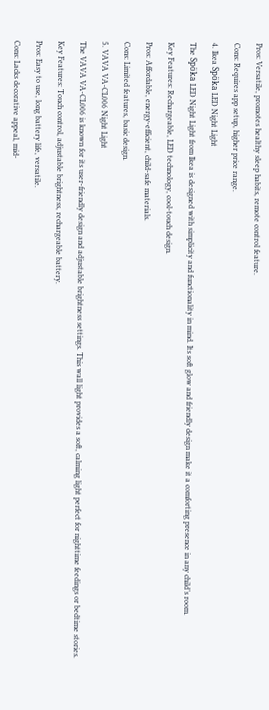Pros: Versatile, promotes healthy sleep habits, remote control feature.

Cons: Requires app setup, higher price range.

4. Ikea Spöka LED Night Light

The Spöka LED Night Light from Ikea is designed with simplicity and functionality in mind. Its soft glow and friendly design make it a comforting presence in any child’s room.

Key Features: Rechargeable, LED technology, cool-touch design.

Pros: Affordable, energy-efficient, child-safe materials.

Cons: Limited features, basic design.

5. VAVA VA-CL006 Night Light

The VAVA VA-CL006 is known for its user-friendly design and adjustable brightness settings. This wall light provides a soft, calming light perfect for nighttime feedings or bedtime stories.

Key Features: Touch control, adjustable brightness, rechargeable battery.

Pros: Easy to use, long battery life, versatile.

Cons: Lacks decorative appeal, mid-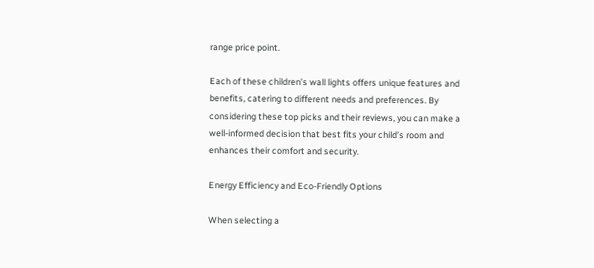range price point.

Each of these children’s wall lights offers unique features and benefits, catering to different needs and preferences. By considering these top picks and their reviews, you can make a well-informed decision that best fits your child’s room and enhances their comfort and security.

Energy Efficiency and Eco-Friendly Options

When selecting a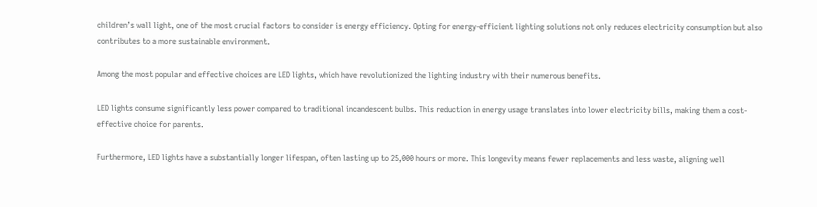children’s wall light, one of the most crucial factors to consider is energy efficiency. Opting for energy-efficient lighting solutions not only reduces electricity consumption but also contributes to a more sustainable environment.

Among the most popular and effective choices are LED lights, which have revolutionized the lighting industry with their numerous benefits.

LED lights consume significantly less power compared to traditional incandescent bulbs. This reduction in energy usage translates into lower electricity bills, making them a cost-effective choice for parents.

Furthermore, LED lights have a substantially longer lifespan, often lasting up to 25,000 hours or more. This longevity means fewer replacements and less waste, aligning well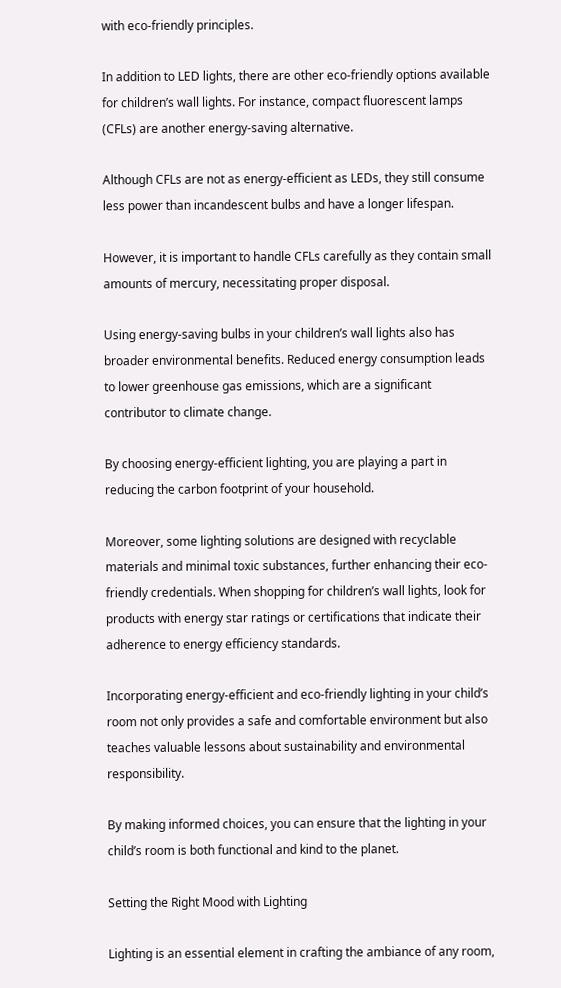with eco-friendly principles.

In addition to LED lights, there are other eco-friendly options available for children’s wall lights. For instance, compact fluorescent lamps (CFLs) are another energy-saving alternative.

Although CFLs are not as energy-efficient as LEDs, they still consume less power than incandescent bulbs and have a longer lifespan.

However, it is important to handle CFLs carefully as they contain small amounts of mercury, necessitating proper disposal.

Using energy-saving bulbs in your children’s wall lights also has broader environmental benefits. Reduced energy consumption leads to lower greenhouse gas emissions, which are a significant contributor to climate change.

By choosing energy-efficient lighting, you are playing a part in reducing the carbon footprint of your household.

Moreover, some lighting solutions are designed with recyclable materials and minimal toxic substances, further enhancing their eco-friendly credentials. When shopping for children’s wall lights, look for products with energy star ratings or certifications that indicate their adherence to energy efficiency standards.

Incorporating energy-efficient and eco-friendly lighting in your child’s room not only provides a safe and comfortable environment but also teaches valuable lessons about sustainability and environmental responsibility.

By making informed choices, you can ensure that the lighting in your child’s room is both functional and kind to the planet.

Setting the Right Mood with Lighting

Lighting is an essential element in crafting the ambiance of any room,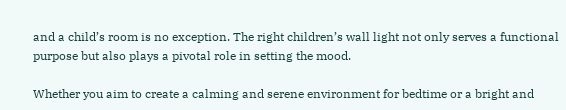and a child’s room is no exception. The right children’s wall light not only serves a functional purpose but also plays a pivotal role in setting the mood.

Whether you aim to create a calming and serene environment for bedtime or a bright and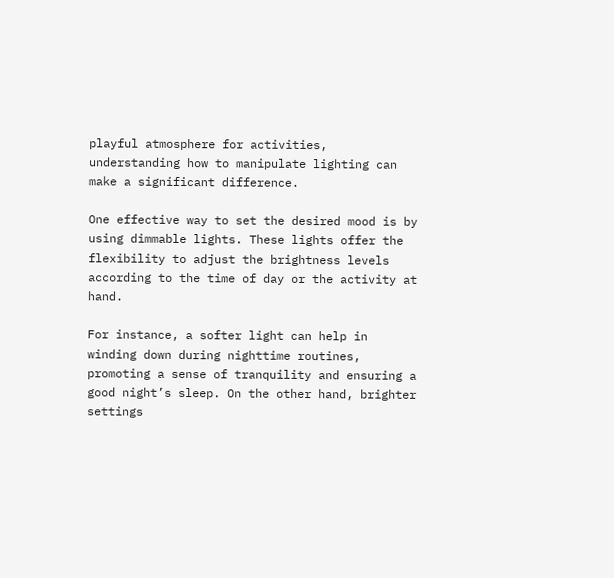playful atmosphere for activities, understanding how to manipulate lighting can make a significant difference.

One effective way to set the desired mood is by using dimmable lights. These lights offer the flexibility to adjust the brightness levels according to the time of day or the activity at hand.

For instance, a softer light can help in winding down during nighttime routines, promoting a sense of tranquility and ensuring a good night’s sleep. On the other hand, brighter settings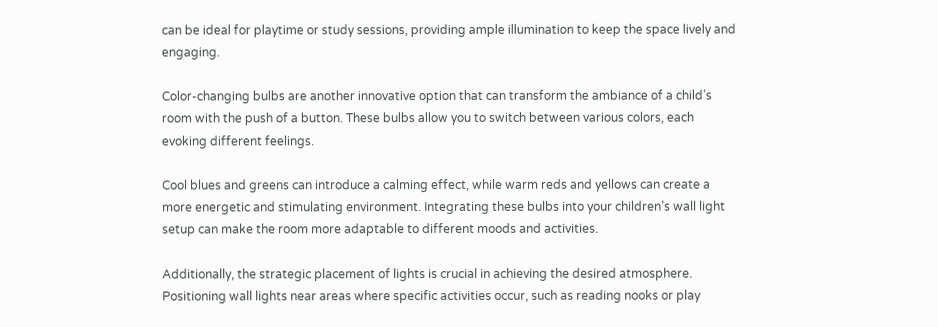can be ideal for playtime or study sessions, providing ample illumination to keep the space lively and engaging.

Color-changing bulbs are another innovative option that can transform the ambiance of a child’s room with the push of a button. These bulbs allow you to switch between various colors, each evoking different feelings.

Cool blues and greens can introduce a calming effect, while warm reds and yellows can create a more energetic and stimulating environment. Integrating these bulbs into your children’s wall light setup can make the room more adaptable to different moods and activities.

Additionally, the strategic placement of lights is crucial in achieving the desired atmosphere. Positioning wall lights near areas where specific activities occur, such as reading nooks or play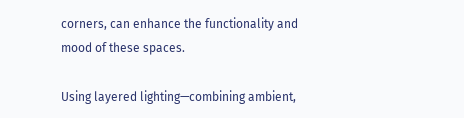corners, can enhance the functionality and mood of these spaces.

Using layered lighting—combining ambient,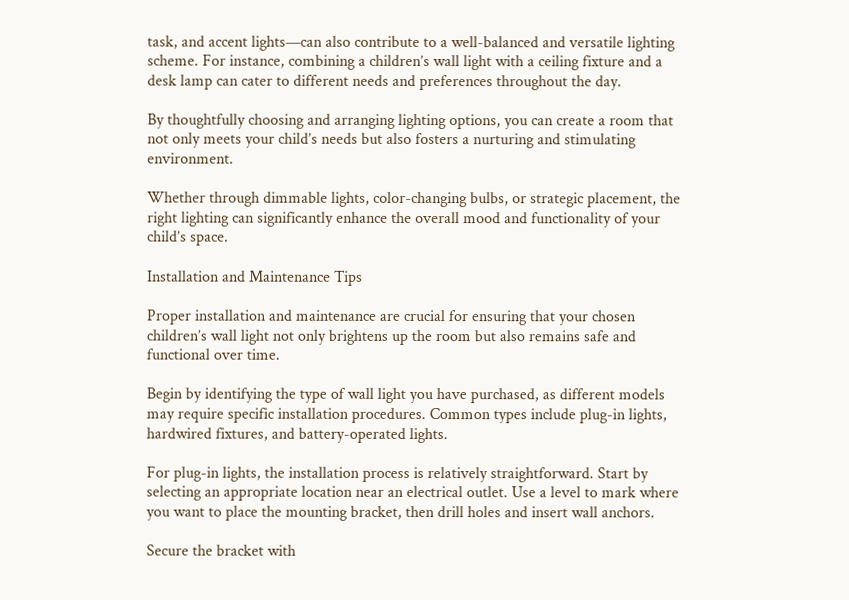task, and accent lights—can also contribute to a well-balanced and versatile lighting scheme. For instance, combining a children’s wall light with a ceiling fixture and a desk lamp can cater to different needs and preferences throughout the day.

By thoughtfully choosing and arranging lighting options, you can create a room that not only meets your child’s needs but also fosters a nurturing and stimulating environment.

Whether through dimmable lights, color-changing bulbs, or strategic placement, the right lighting can significantly enhance the overall mood and functionality of your child’s space.

Installation and Maintenance Tips

Proper installation and maintenance are crucial for ensuring that your chosen children’s wall light not only brightens up the room but also remains safe and functional over time.

Begin by identifying the type of wall light you have purchased, as different models may require specific installation procedures. Common types include plug-in lights, hardwired fixtures, and battery-operated lights.

For plug-in lights, the installation process is relatively straightforward. Start by selecting an appropriate location near an electrical outlet. Use a level to mark where you want to place the mounting bracket, then drill holes and insert wall anchors.

Secure the bracket with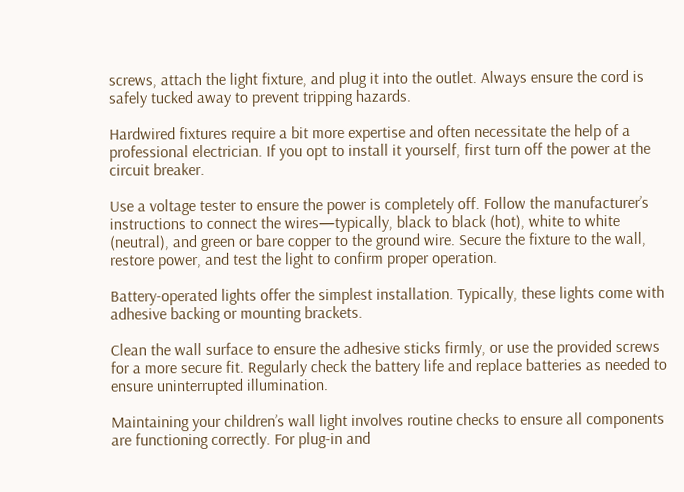screws, attach the light fixture, and plug it into the outlet. Always ensure the cord is safely tucked away to prevent tripping hazards.

Hardwired fixtures require a bit more expertise and often necessitate the help of a professional electrician. If you opt to install it yourself, first turn off the power at the circuit breaker.

Use a voltage tester to ensure the power is completely off. Follow the manufacturer’s instructions to connect the wires—typically, black to black (hot), white to white (neutral), and green or bare copper to the ground wire. Secure the fixture to the wall, restore power, and test the light to confirm proper operation.

Battery-operated lights offer the simplest installation. Typically, these lights come with adhesive backing or mounting brackets.

Clean the wall surface to ensure the adhesive sticks firmly, or use the provided screws for a more secure fit. Regularly check the battery life and replace batteries as needed to ensure uninterrupted illumination.

Maintaining your children’s wall light involves routine checks to ensure all components are functioning correctly. For plug-in and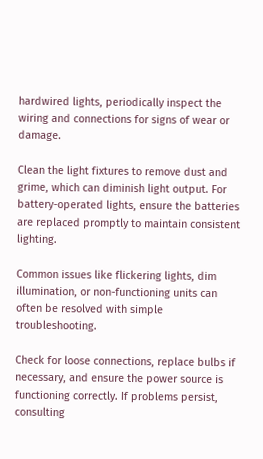hardwired lights, periodically inspect the wiring and connections for signs of wear or damage.

Clean the light fixtures to remove dust and grime, which can diminish light output. For battery-operated lights, ensure the batteries are replaced promptly to maintain consistent lighting.

Common issues like flickering lights, dim illumination, or non-functioning units can often be resolved with simple troubleshooting.

Check for loose connections, replace bulbs if necessary, and ensure the power source is functioning correctly. If problems persist, consulting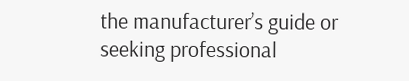the manufacturer’s guide or seeking professional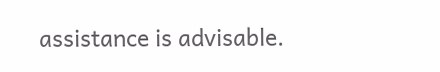assistance is advisable.